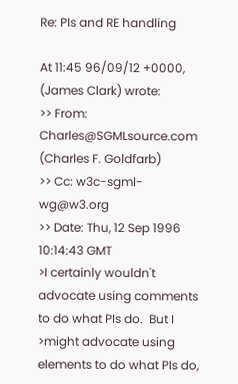Re: PIs and RE handling

At 11:45 96/09/12 +0000, (James Clark) wrote:
>> From: Charles@SGMLsource.com (Charles F. Goldfarb)
>> Cc: w3c-sgml-wg@w3.org
>> Date: Thu, 12 Sep 1996 10:14:43 GMT
>I certainly wouldn't advocate using comments to do what PIs do.  But I
>might advocate using elements to do what PIs do,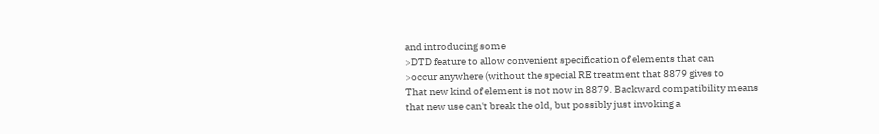and introducing some
>DTD feature to allow convenient specification of elements that can
>occur anywhere (without the special RE treatment that 8879 gives to
That new kind of element is not now in 8879. Backward compatibility means
that new use can't break the old, but possibly just invoking a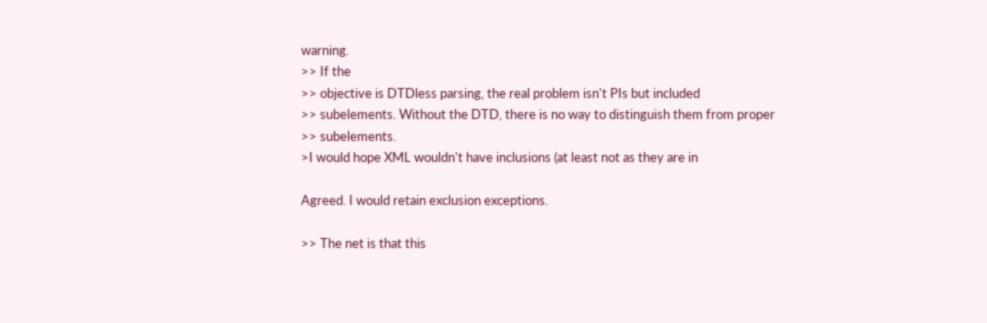warning.
>> If the
>> objective is DTDless parsing, the real problem isn't PIs but included
>> subelements. Without the DTD, there is no way to distinguish them from proper
>> subelements.
>I would hope XML wouldn't have inclusions (at least not as they are in

Agreed. I would retain exclusion exceptions.

>> The net is that this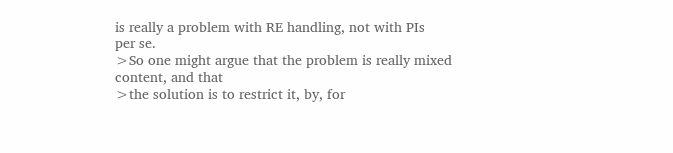is really a problem with RE handling, not with PIs
per se.
>So one might argue that the problem is really mixed content, and that
>the solution is to restrict it, by, for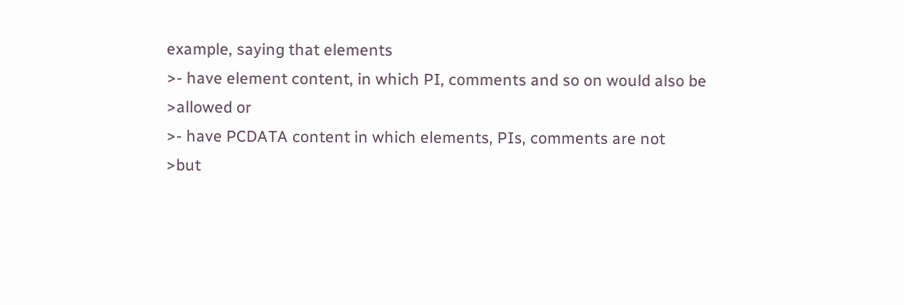example, saying that elements
>- have element content, in which PI, comments and so on would also be
>allowed or
>- have PCDATA content in which elements, PIs, comments are not
>but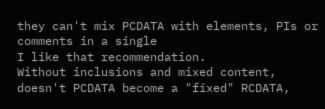they can't mix PCDATA with elements, PIs or comments in a single
I like that recommendation.
Without inclusions and mixed content, doesn't PCDATA become a "fixed" RCDATA,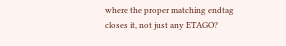where the proper matching endtag closes it, not just any ETAGO?